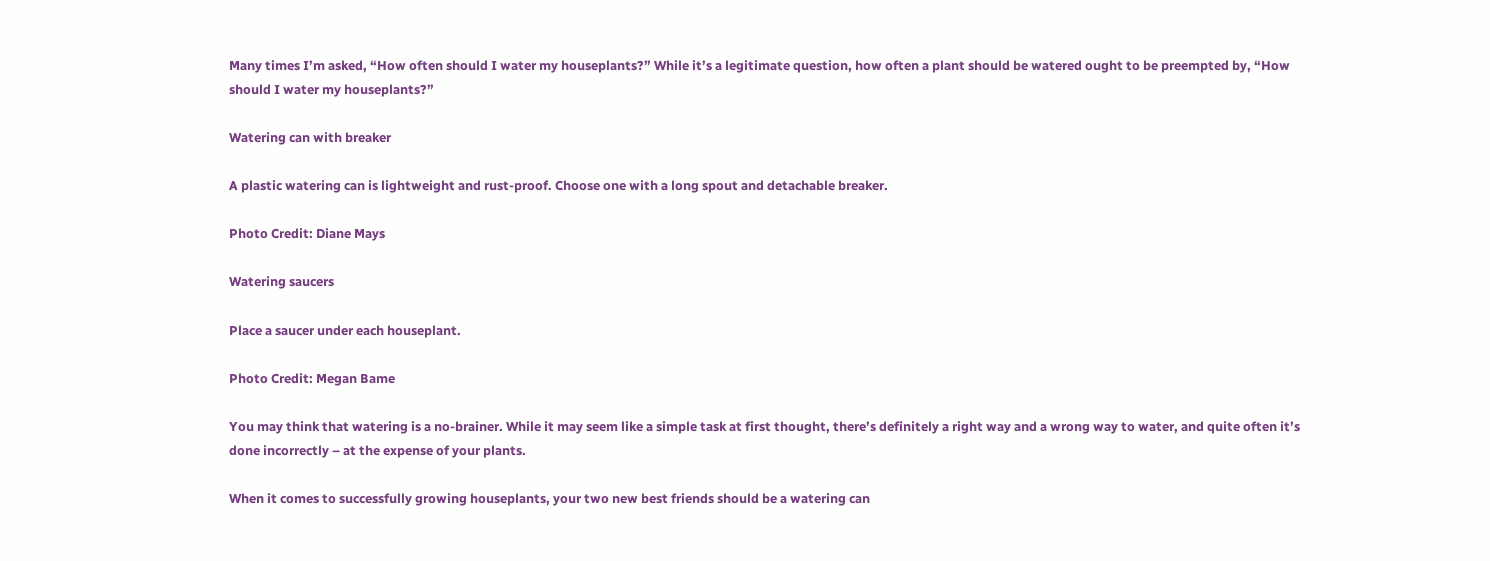Many times I’m asked, “How often should I water my houseplants?” While it’s a legitimate question, how often a plant should be watered ought to be preempted by, “How should I water my houseplants?”

Watering can with breaker

A plastic watering can is lightweight and rust-proof. Choose one with a long spout and detachable breaker.

Photo Credit: Diane Mays

Watering saucers

Place a saucer under each houseplant.

Photo Credit: Megan Bame

You may think that watering is a no-brainer. While it may seem like a simple task at first thought, there’s definitely a right way and a wrong way to water, and quite often it’s done incorrectly – at the expense of your plants.

When it comes to successfully growing houseplants, your two new best friends should be a watering can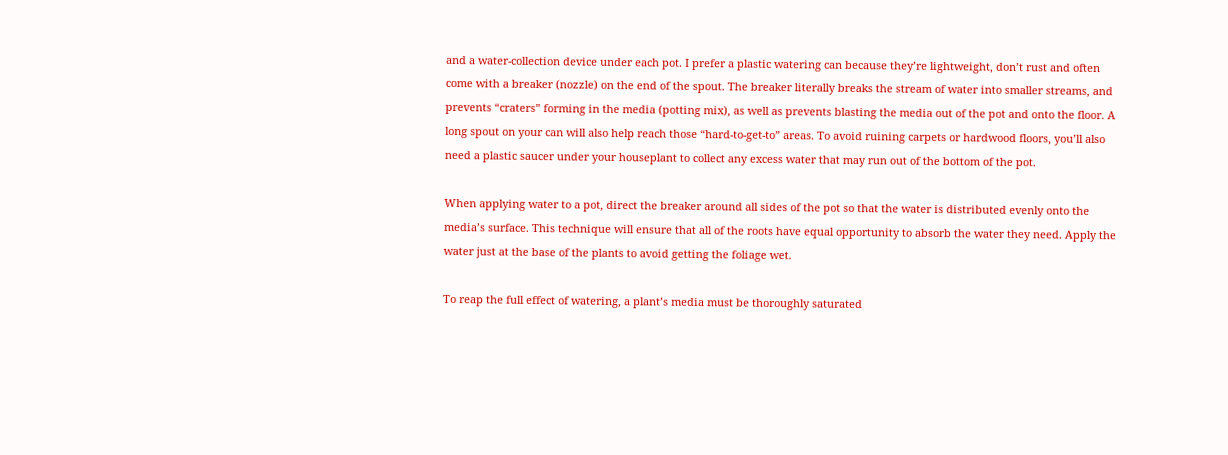and a water-collection device under each pot. I prefer a plastic watering can because they’re lightweight, don’t rust and often come with a breaker (nozzle) on the end of the spout. The breaker literally breaks the stream of water into smaller streams, and prevents “craters” forming in the media (potting mix), as well as prevents blasting the media out of the pot and onto the floor. A long spout on your can will also help reach those “hard-to-get-to” areas. To avoid ruining carpets or hardwood floors, you’ll also need a plastic saucer under your houseplant to collect any excess water that may run out of the bottom of the pot.

When applying water to a pot, direct the breaker around all sides of the pot so that the water is distributed evenly onto the media’s surface. This technique will ensure that all of the roots have equal opportunity to absorb the water they need. Apply the water just at the base of the plants to avoid getting the foliage wet.

To reap the full effect of watering, a plant’s media must be thoroughly saturated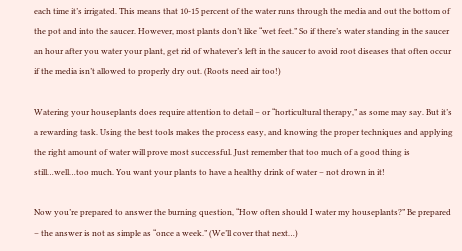each time it’s irrigated. This means that 10-15 percent of the water runs through the media and out the bottom of the pot and into the saucer. However, most plants don’t like “wet feet.” So if there’s water standing in the saucer an hour after you water your plant, get rid of whatever’s left in the saucer to avoid root diseases that often occur if the media isn’t allowed to properly dry out. (Roots need air too!)

Watering your houseplants does require attention to detail – or “horticultural therapy,” as some may say. But it’s a rewarding task. Using the best tools makes the process easy, and knowing the proper techniques and applying the right amount of water will prove most successful. Just remember that too much of a good thing is still…well…too much. You want your plants to have a healthy drink of water – not drown in it!

Now you’re prepared to answer the burning question, “How often should I water my houseplants?” Be prepared – the answer is not as simple as “once a week.” (We’ll cover that next…)